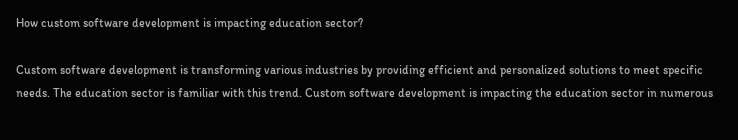How custom software development is impacting education sector?

Custom software development is transforming various industries by providing efficient and personalized solutions to meet specific needs. The education sector is familiar with this trend. Custom software development is impacting the education sector in numerous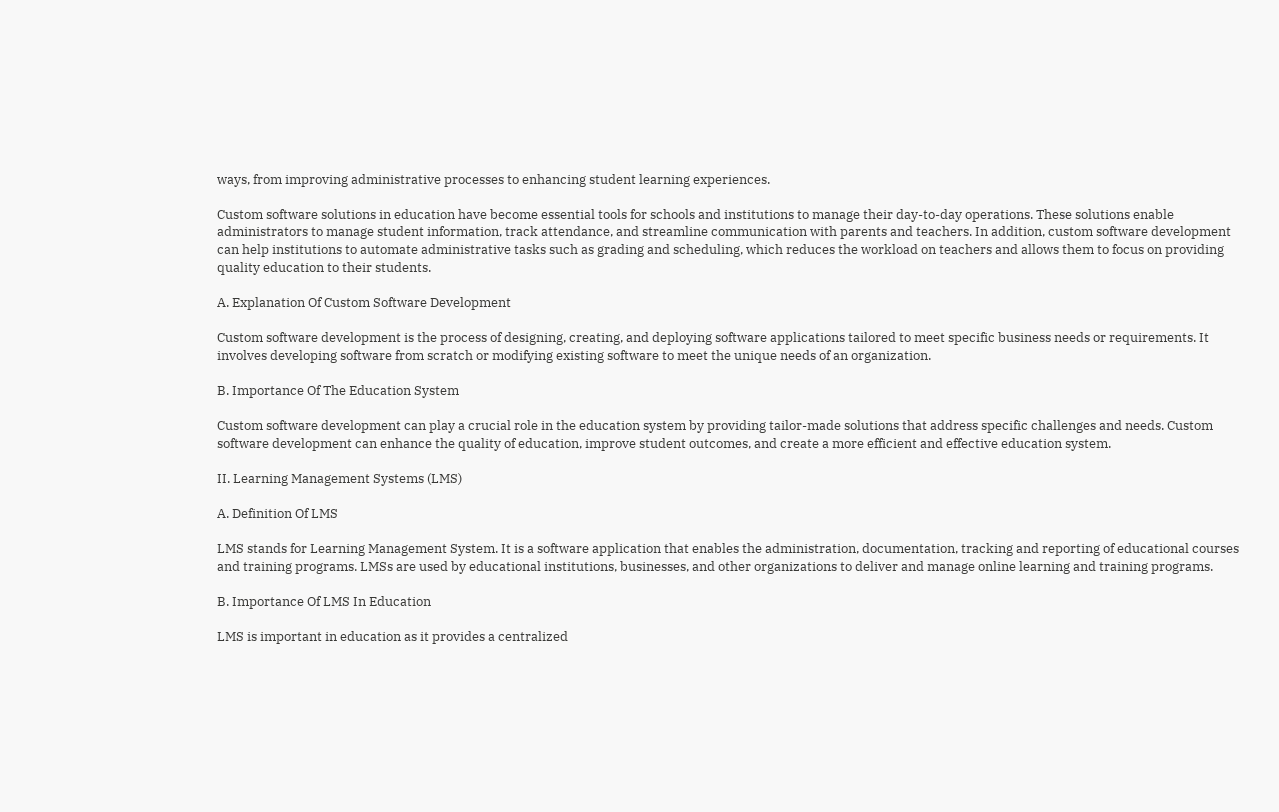ways, from improving administrative processes to enhancing student learning experiences.

Custom software solutions in education have become essential tools for schools and institutions to manage their day-to-day operations. These solutions enable administrators to manage student information, track attendance, and streamline communication with parents and teachers. In addition, custom software development can help institutions to automate administrative tasks such as grading and scheduling, which reduces the workload on teachers and allows them to focus on providing quality education to their students.

A. Explanation Of Custom Software Development

Custom software development is the process of designing, creating, and deploying software applications tailored to meet specific business needs or requirements. It involves developing software from scratch or modifying existing software to meet the unique needs of an organization.

B. Importance Of The Education System

Custom software development can play a crucial role in the education system by providing tailor-made solutions that address specific challenges and needs. Custom software development can enhance the quality of education, improve student outcomes, and create a more efficient and effective education system.

II. Learning Management Systems (LMS)

A. Definition Of LMS

LMS stands for Learning Management System. It is a software application that enables the administration, documentation, tracking and reporting of educational courses and training programs. LMSs are used by educational institutions, businesses, and other organizations to deliver and manage online learning and training programs.

B. Importance Of LMS In Education

LMS is important in education as it provides a centralized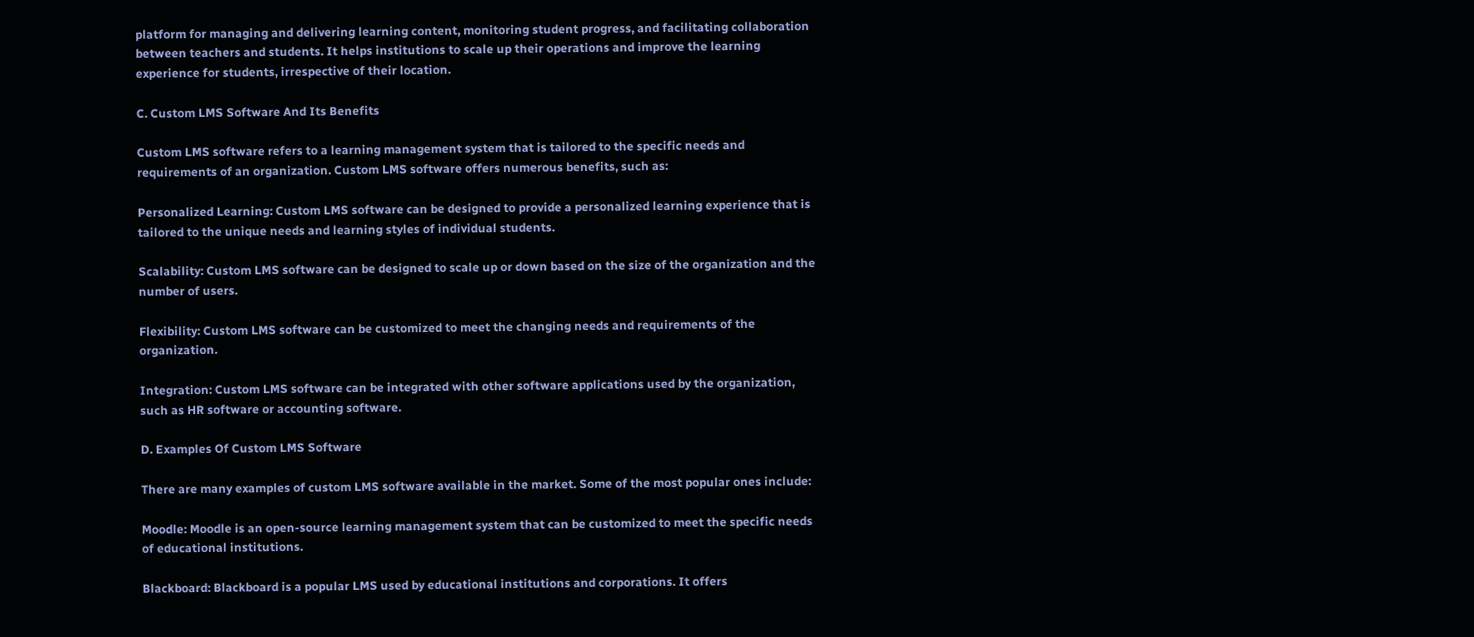platform for managing and delivering learning content, monitoring student progress, and facilitating collaboration between teachers and students. It helps institutions to scale up their operations and improve the learning experience for students, irrespective of their location.

C. Custom LMS Software And Its Benefits

Custom LMS software refers to a learning management system that is tailored to the specific needs and requirements of an organization. Custom LMS software offers numerous benefits, such as:

Personalized Learning: Custom LMS software can be designed to provide a personalized learning experience that is tailored to the unique needs and learning styles of individual students.

Scalability: Custom LMS software can be designed to scale up or down based on the size of the organization and the number of users.

Flexibility: Custom LMS software can be customized to meet the changing needs and requirements of the organization.

Integration: Custom LMS software can be integrated with other software applications used by the organization, such as HR software or accounting software.

D. Examples Of Custom LMS Software

There are many examples of custom LMS software available in the market. Some of the most popular ones include:

Moodle: Moodle is an open-source learning management system that can be customized to meet the specific needs of educational institutions.

Blackboard: Blackboard is a popular LMS used by educational institutions and corporations. It offers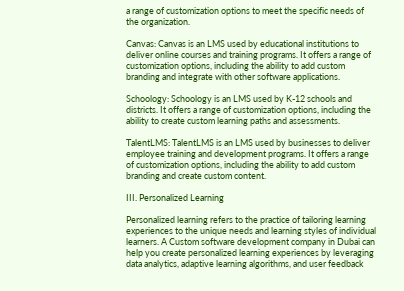a range of customization options to meet the specific needs of the organization.

Canvas: Canvas is an LMS used by educational institutions to deliver online courses and training programs. It offers a range of customization options, including the ability to add custom branding and integrate with other software applications.

Schoology: Schoology is an LMS used by K-12 schools and districts. It offers a range of customization options, including the ability to create custom learning paths and assessments.

TalentLMS: TalentLMS is an LMS used by businesses to deliver employee training and development programs. It offers a range of customization options, including the ability to add custom branding and create custom content.

III. Personalized Learning

Personalized learning refers to the practice of tailoring learning experiences to the unique needs and learning styles of individual learners. A Custom software development company in Dubai can help you create personalized learning experiences by leveraging data analytics, adaptive learning algorithms, and user feedback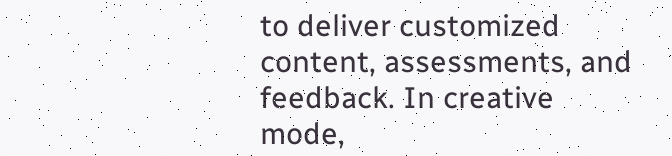to deliver customized content, assessments, and feedback. In creative mode,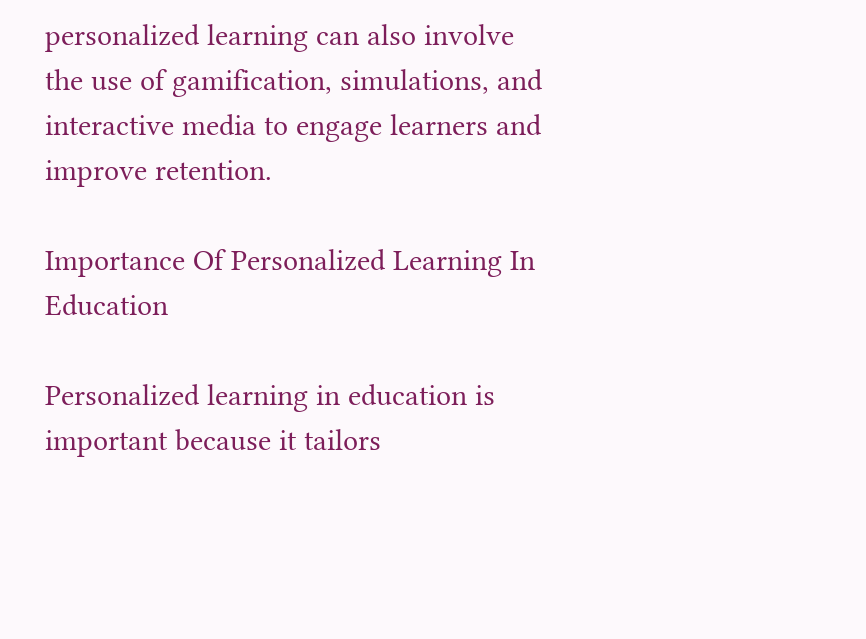personalized learning can also involve the use of gamification, simulations, and interactive media to engage learners and improve retention.

Importance Of Personalized Learning In Education

Personalized learning in education is important because it tailors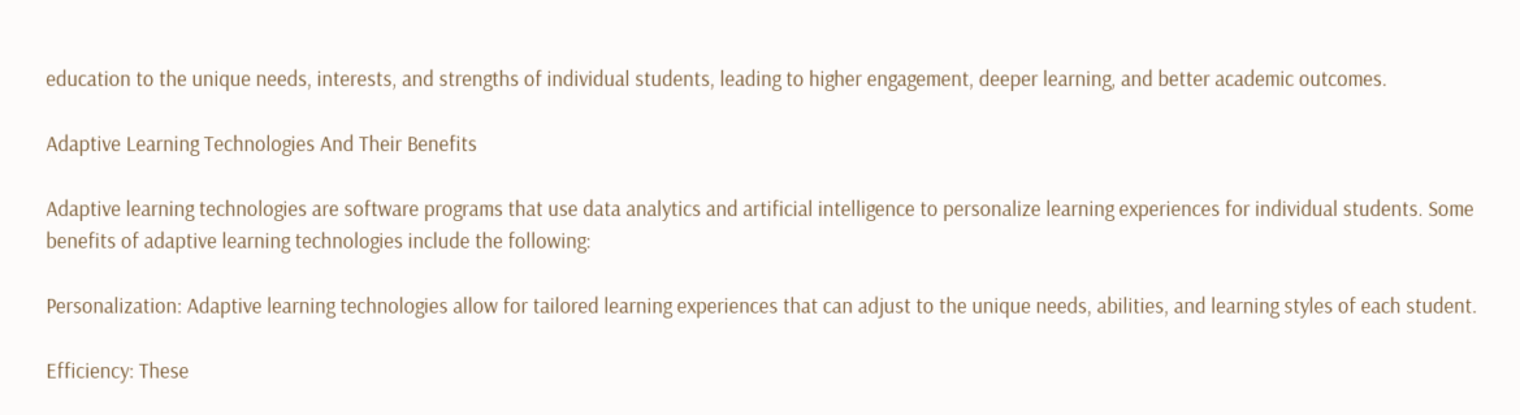education to the unique needs, interests, and strengths of individual students, leading to higher engagement, deeper learning, and better academic outcomes.

Adaptive Learning Technologies And Their Benefits

Adaptive learning technologies are software programs that use data analytics and artificial intelligence to personalize learning experiences for individual students. Some benefits of adaptive learning technologies include the following:

Personalization: Adaptive learning technologies allow for tailored learning experiences that can adjust to the unique needs, abilities, and learning styles of each student.

Efficiency: These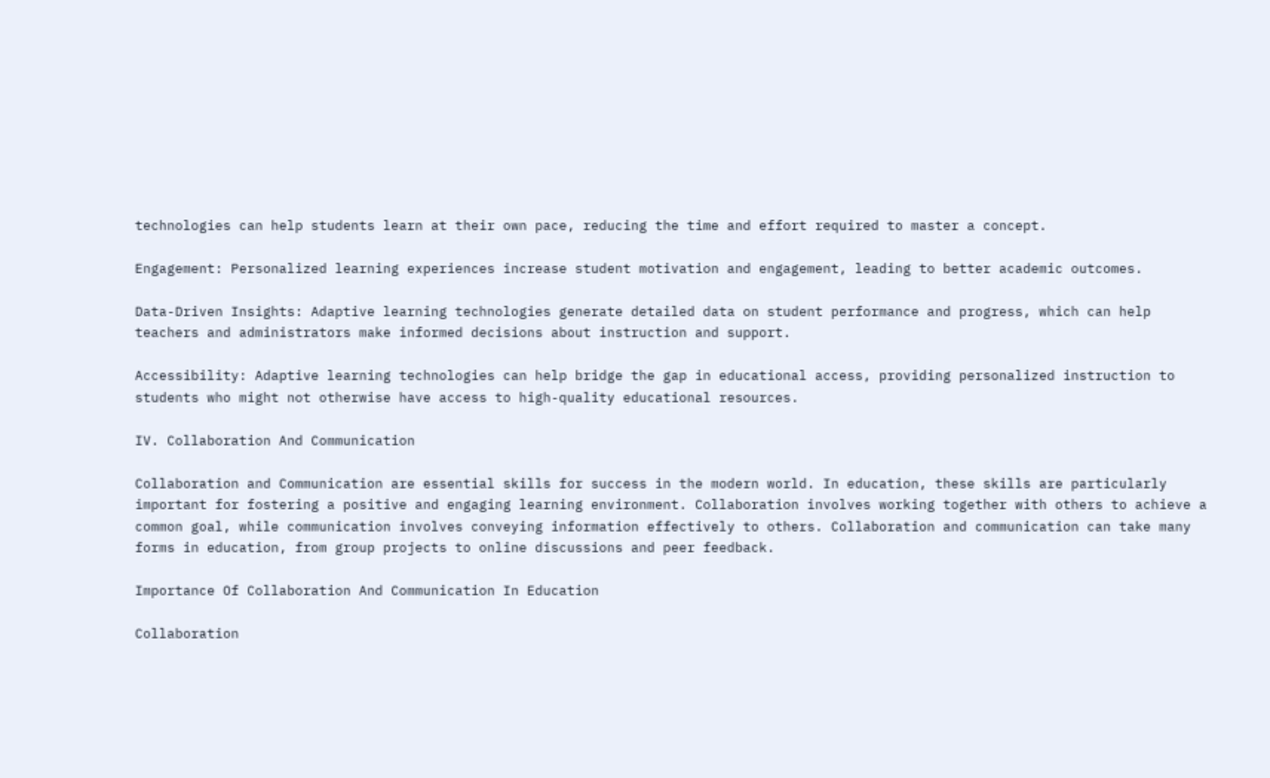technologies can help students learn at their own pace, reducing the time and effort required to master a concept.

Engagement: Personalized learning experiences increase student motivation and engagement, leading to better academic outcomes.

Data-Driven Insights: Adaptive learning technologies generate detailed data on student performance and progress, which can help teachers and administrators make informed decisions about instruction and support.

Accessibility: Adaptive learning technologies can help bridge the gap in educational access, providing personalized instruction to students who might not otherwise have access to high-quality educational resources.

IV. Collaboration And Communication

Collaboration and Communication are essential skills for success in the modern world. In education, these skills are particularly important for fostering a positive and engaging learning environment. Collaboration involves working together with others to achieve a common goal, while communication involves conveying information effectively to others. Collaboration and communication can take many forms in education, from group projects to online discussions and peer feedback.

Importance Of Collaboration And Communication In Education

Collaboration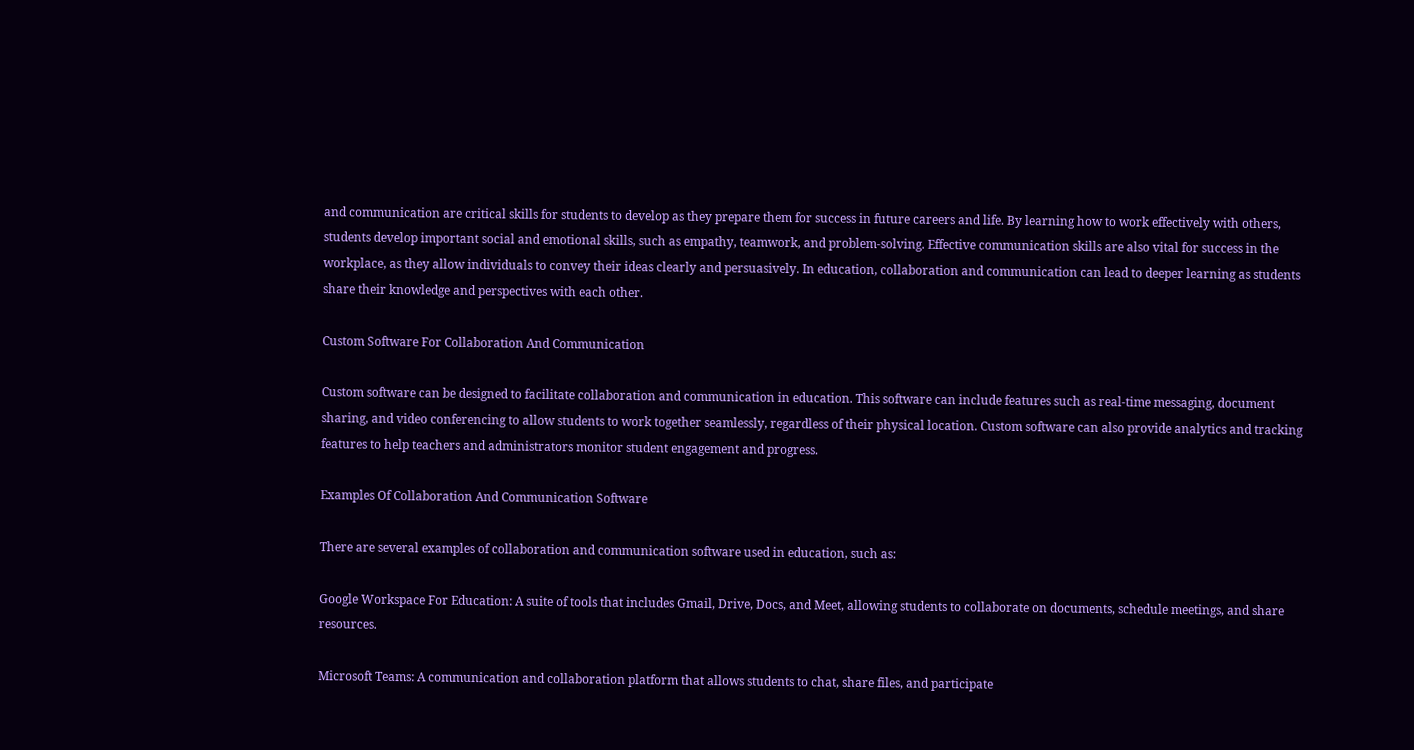and communication are critical skills for students to develop as they prepare them for success in future careers and life. By learning how to work effectively with others, students develop important social and emotional skills, such as empathy, teamwork, and problem-solving. Effective communication skills are also vital for success in the workplace, as they allow individuals to convey their ideas clearly and persuasively. In education, collaboration and communication can lead to deeper learning as students share their knowledge and perspectives with each other.

Custom Software For Collaboration And Communication

Custom software can be designed to facilitate collaboration and communication in education. This software can include features such as real-time messaging, document sharing, and video conferencing to allow students to work together seamlessly, regardless of their physical location. Custom software can also provide analytics and tracking features to help teachers and administrators monitor student engagement and progress.

Examples Of Collaboration And Communication Software

There are several examples of collaboration and communication software used in education, such as:

Google Workspace For Education: A suite of tools that includes Gmail, Drive, Docs, and Meet, allowing students to collaborate on documents, schedule meetings, and share resources.

Microsoft Teams: A communication and collaboration platform that allows students to chat, share files, and participate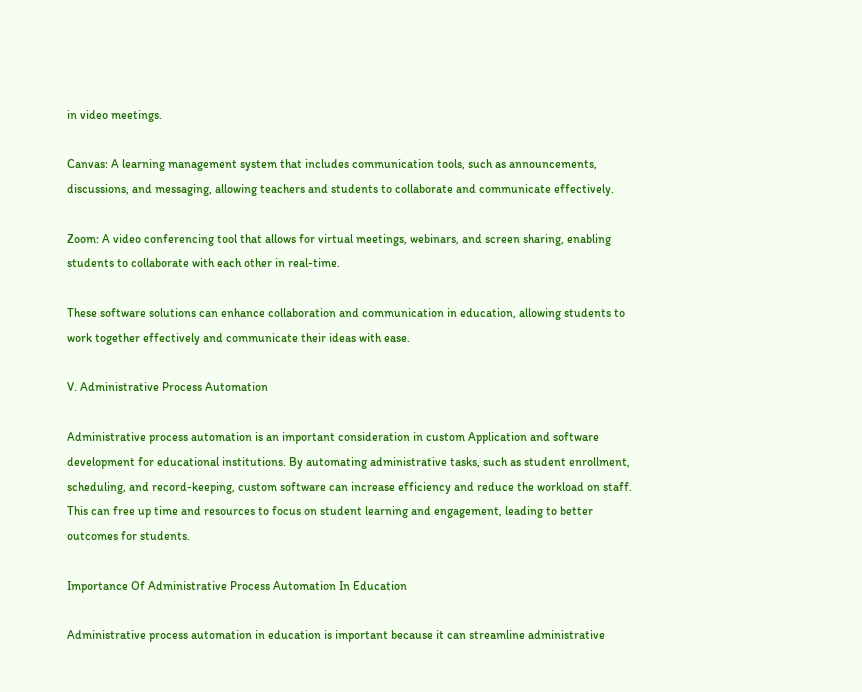in video meetings.

Canvas: A learning management system that includes communication tools, such as announcements, discussions, and messaging, allowing teachers and students to collaborate and communicate effectively.

Zoom: A video conferencing tool that allows for virtual meetings, webinars, and screen sharing, enabling students to collaborate with each other in real-time.

These software solutions can enhance collaboration and communication in education, allowing students to work together effectively and communicate their ideas with ease.

V. Administrative Process Automation

Administrative process automation is an important consideration in custom Application and software development for educational institutions. By automating administrative tasks, such as student enrollment, scheduling, and record-keeping, custom software can increase efficiency and reduce the workload on staff. This can free up time and resources to focus on student learning and engagement, leading to better outcomes for students.

Importance Of Administrative Process Automation In Education

Administrative process automation in education is important because it can streamline administrative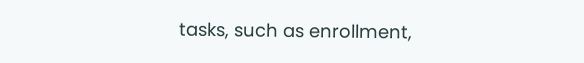tasks, such as enrollment,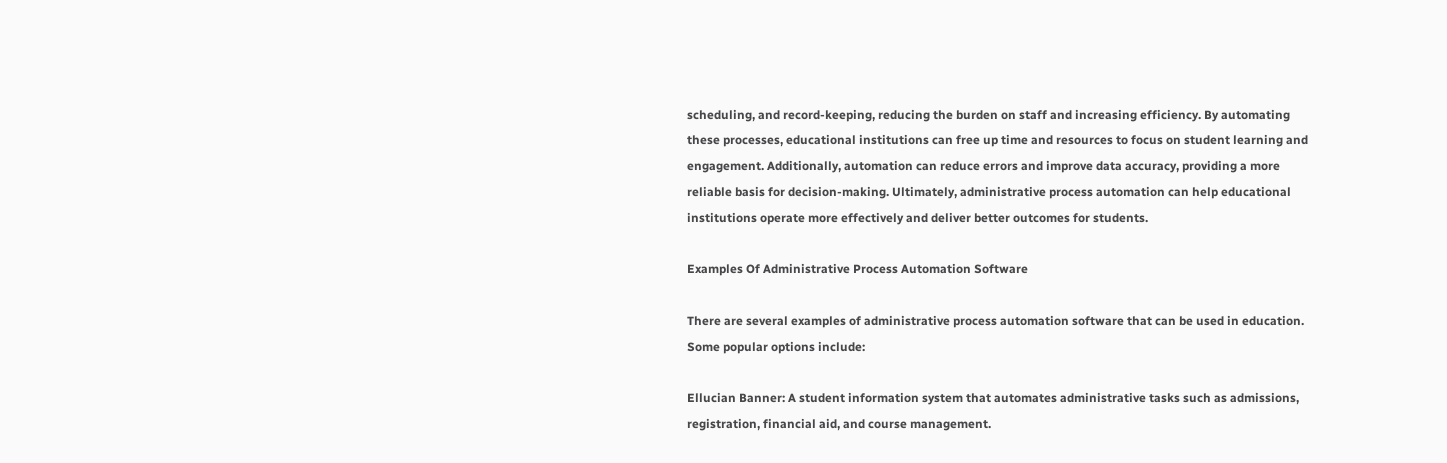scheduling, and record-keeping, reducing the burden on staff and increasing efficiency. By automating these processes, educational institutions can free up time and resources to focus on student learning and engagement. Additionally, automation can reduce errors and improve data accuracy, providing a more reliable basis for decision-making. Ultimately, administrative process automation can help educational institutions operate more effectively and deliver better outcomes for students.

Examples Of Administrative Process Automation Software

There are several examples of administrative process automation software that can be used in education. Some popular options include:

Ellucian Banner: A student information system that automates administrative tasks such as admissions, registration, financial aid, and course management.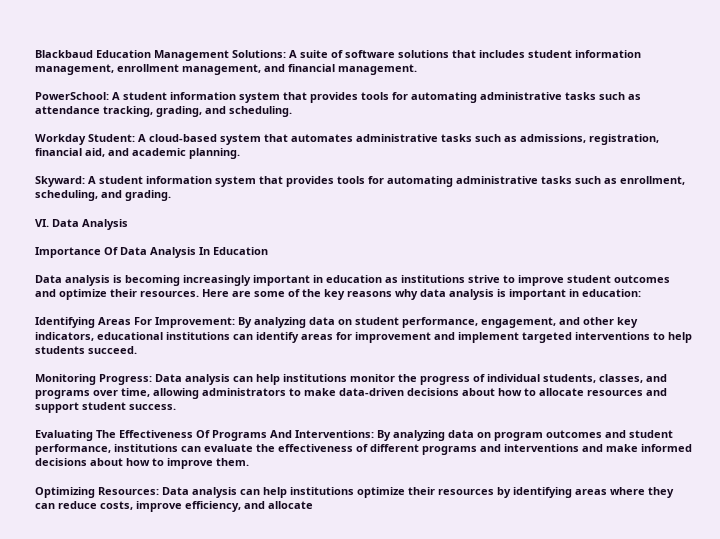Blackbaud Education Management Solutions: A suite of software solutions that includes student information management, enrollment management, and financial management.

PowerSchool: A student information system that provides tools for automating administrative tasks such as attendance tracking, grading, and scheduling.

Workday Student: A cloud-based system that automates administrative tasks such as admissions, registration, financial aid, and academic planning.

Skyward: A student information system that provides tools for automating administrative tasks such as enrollment, scheduling, and grading.

VI. Data Analysis

Importance Of Data Analysis In Education

Data analysis is becoming increasingly important in education as institutions strive to improve student outcomes and optimize their resources. Here are some of the key reasons why data analysis is important in education:

Identifying Areas For Improvement: By analyzing data on student performance, engagement, and other key indicators, educational institutions can identify areas for improvement and implement targeted interventions to help students succeed.

Monitoring Progress: Data analysis can help institutions monitor the progress of individual students, classes, and programs over time, allowing administrators to make data-driven decisions about how to allocate resources and support student success.

Evaluating The Effectiveness Of Programs And Interventions: By analyzing data on program outcomes and student performance, institutions can evaluate the effectiveness of different programs and interventions and make informed decisions about how to improve them.

Optimizing Resources: Data analysis can help institutions optimize their resources by identifying areas where they can reduce costs, improve efficiency, and allocate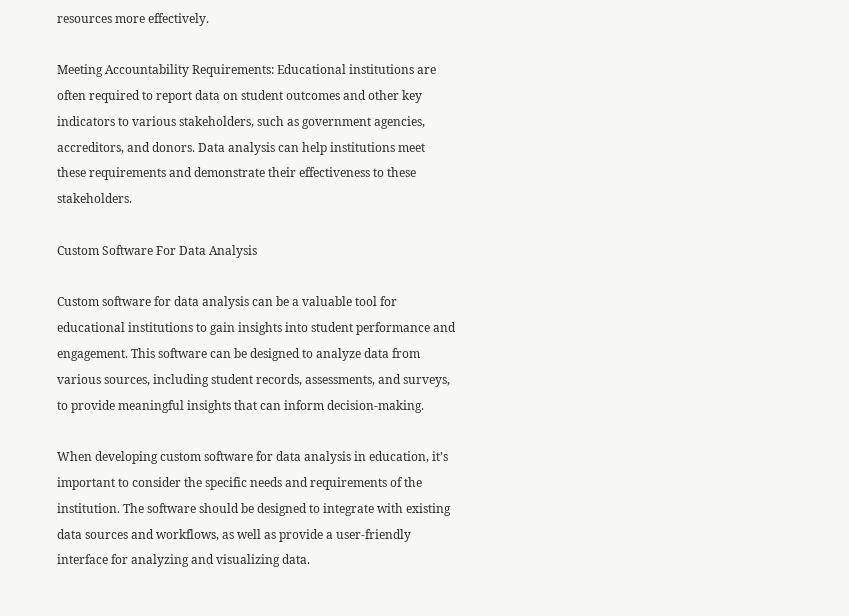resources more effectively.

Meeting Accountability Requirements: Educational institutions are often required to report data on student outcomes and other key indicators to various stakeholders, such as government agencies, accreditors, and donors. Data analysis can help institutions meet these requirements and demonstrate their effectiveness to these stakeholders.

Custom Software For Data Analysis

Custom software for data analysis can be a valuable tool for educational institutions to gain insights into student performance and engagement. This software can be designed to analyze data from various sources, including student records, assessments, and surveys, to provide meaningful insights that can inform decision-making.

When developing custom software for data analysis in education, it’s important to consider the specific needs and requirements of the institution. The software should be designed to integrate with existing data sources and workflows, as well as provide a user-friendly interface for analyzing and visualizing data.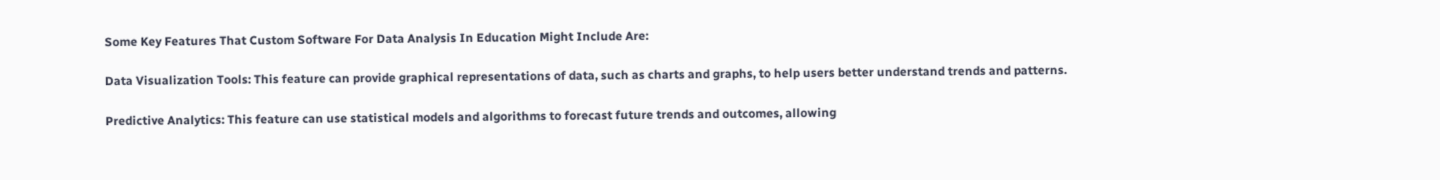Some Key Features That Custom Software For Data Analysis In Education Might Include Are:

Data Visualization Tools: This feature can provide graphical representations of data, such as charts and graphs, to help users better understand trends and patterns.

Predictive Analytics: This feature can use statistical models and algorithms to forecast future trends and outcomes, allowing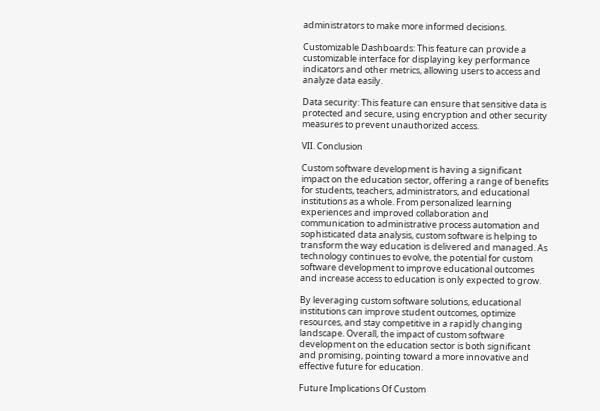administrators to make more informed decisions.

Customizable Dashboards: This feature can provide a customizable interface for displaying key performance indicators and other metrics, allowing users to access and analyze data easily.

Data security: This feature can ensure that sensitive data is protected and secure, using encryption and other security measures to prevent unauthorized access.

VII. Conclusion

Custom software development is having a significant impact on the education sector, offering a range of benefits for students, teachers, administrators, and educational institutions as a whole. From personalized learning experiences and improved collaboration and communication to administrative process automation and sophisticated data analysis, custom software is helping to transform the way education is delivered and managed. As technology continues to evolve, the potential for custom software development to improve educational outcomes and increase access to education is only expected to grow.

By leveraging custom software solutions, educational institutions can improve student outcomes, optimize resources, and stay competitive in a rapidly changing landscape. Overall, the impact of custom software development on the education sector is both significant and promising, pointing toward a more innovative and effective future for education.

Future Implications Of Custom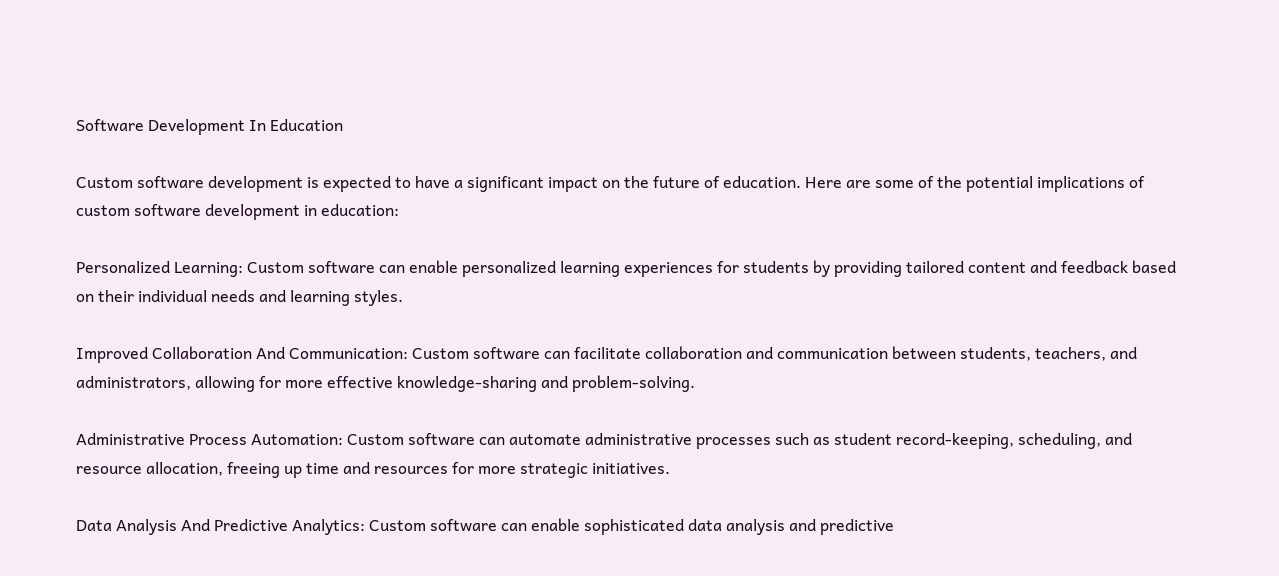Software Development In Education

Custom software development is expected to have a significant impact on the future of education. Here are some of the potential implications of custom software development in education:

Personalized Learning: Custom software can enable personalized learning experiences for students by providing tailored content and feedback based on their individual needs and learning styles.

Improved Collaboration And Communication: Custom software can facilitate collaboration and communication between students, teachers, and administrators, allowing for more effective knowledge-sharing and problem-solving.

Administrative Process Automation: Custom software can automate administrative processes such as student record-keeping, scheduling, and resource allocation, freeing up time and resources for more strategic initiatives.

Data Analysis And Predictive Analytics: Custom software can enable sophisticated data analysis and predictive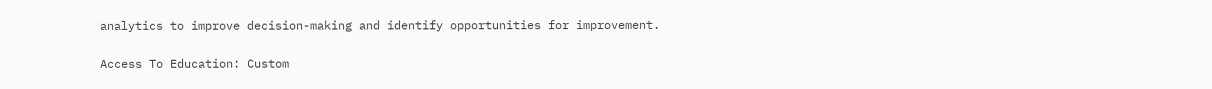analytics to improve decision-making and identify opportunities for improvement.

Access To Education: Custom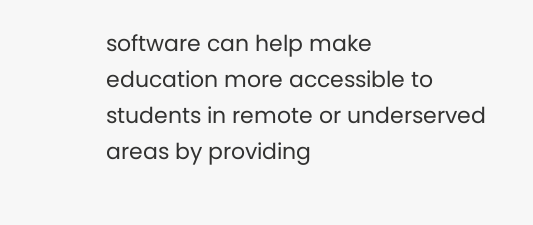software can help make education more accessible to students in remote or underserved areas by providing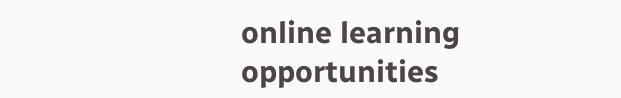online learning opportunities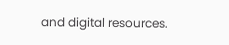and digital resources.